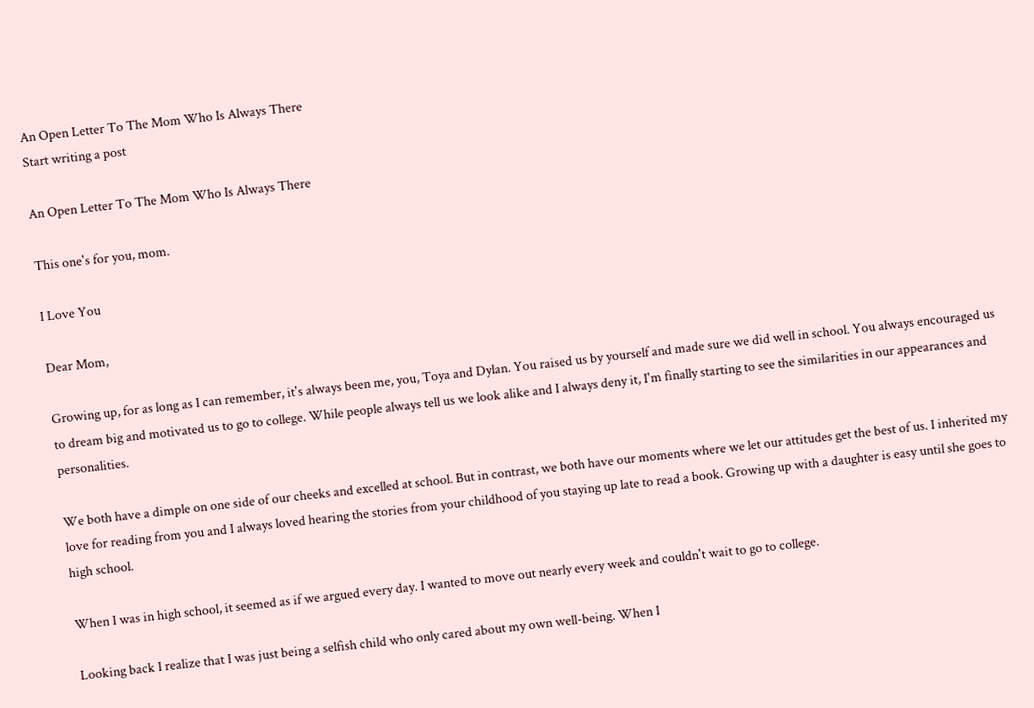An Open Letter To The Mom Who Is Always There
Start writing a post

An Open Letter To The Mom Who Is Always There

This one's for you, mom.

I Love You

Dear Mom,

Growing up, for as long as I can remember, it's always been me, you, Toya and Dylan. You raised us by yourself and made sure we did well in school. You always encouraged us to dream big and motivated us to go to college. While people always tell us we look alike and I always deny it, I'm finally starting to see the similarities in our appearances and personalities.

We both have a dimple on one side of our cheeks and excelled at school. But in contrast, we both have our moments where we let our attitudes get the best of us. I inherited my love for reading from you and I always loved hearing the stories from your childhood of you staying up late to read a book. Growing up with a daughter is easy until she goes to high school.

When I was in high school, it seemed as if we argued every day. I wanted to move out nearly every week and couldn't wait to go to college.

Looking back I realize that I was just being a selfish child who only cared about my own well-being. When I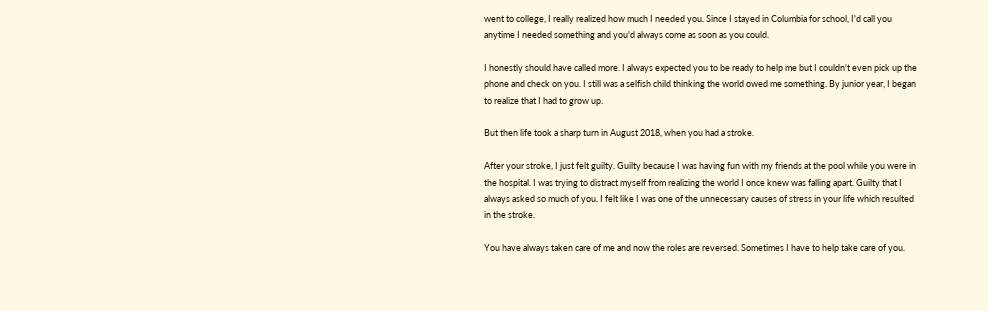went to college, I really realized how much I needed you. Since I stayed in Columbia for school, I'd call you anytime I needed something and you'd always come as soon as you could.

I honestly should have called more. I always expected you to be ready to help me but I couldn't even pick up the phone and check on you. I still was a selfish child thinking the world owed me something. By junior year, I began to realize that I had to grow up.

But then life took a sharp turn in August 2018, when you had a stroke.

After your stroke, I just felt guilty. Guilty because I was having fun with my friends at the pool while you were in the hospital. I was trying to distract myself from realizing the world I once knew was falling apart. Guilty that I always asked so much of you. I felt like I was one of the unnecessary causes of stress in your life which resulted in the stroke.

You have always taken care of me and now the roles are reversed. Sometimes I have to help take care of you.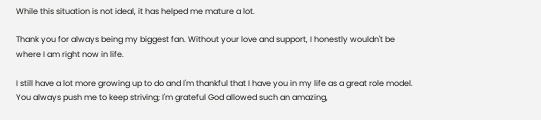While this situation is not ideal, it has helped me mature a lot.

Thank you for always being my biggest fan. Without your love and support, I honestly wouldn't be where I am right now in life.

I still have a lot more growing up to do and I'm thankful that I have you in my life as a great role model. You always push me to keep striving; I'm grateful God allowed such an amazing,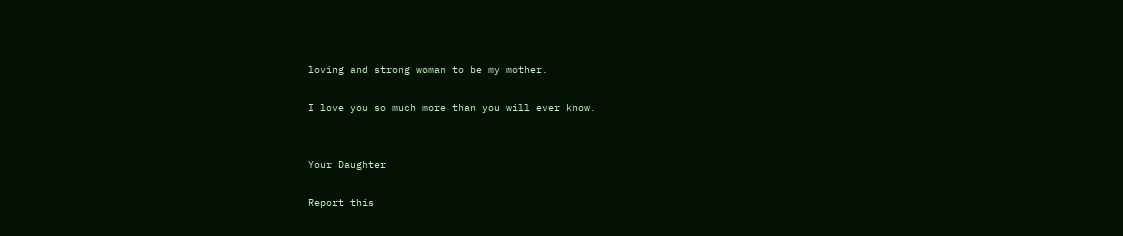loving and strong woman to be my mother.

I love you so much more than you will ever know.


Your Daughter

Report this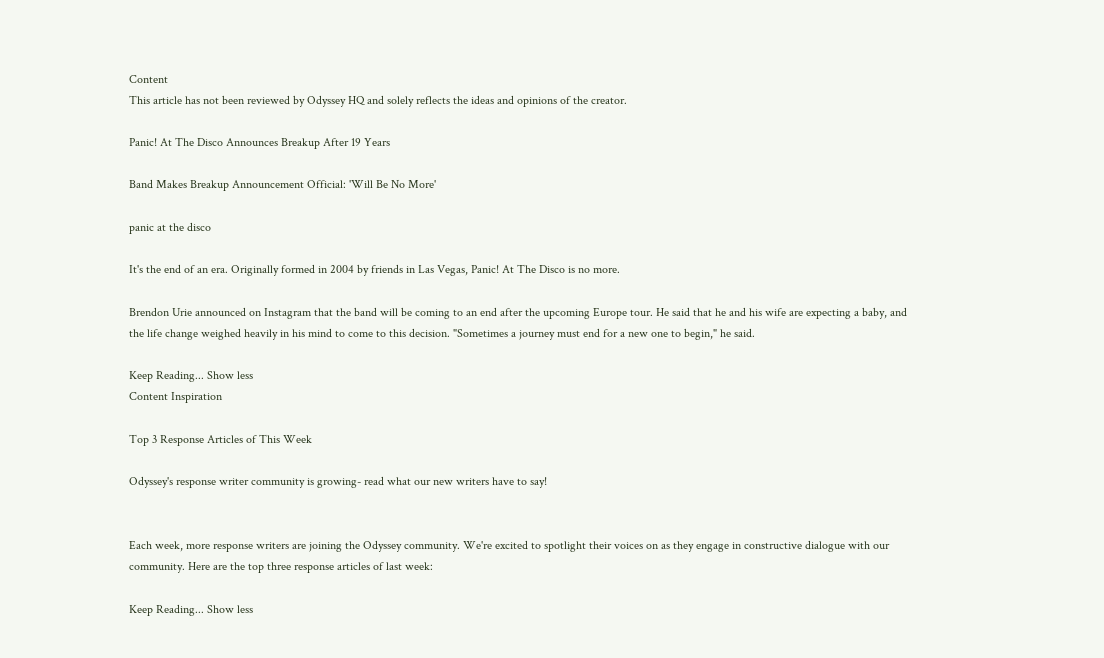Content
This article has not been reviewed by Odyssey HQ and solely reflects the ideas and opinions of the creator.

Panic! At The Disco Announces Breakup After 19 Years

Band Makes Breakup Announcement Official: 'Will Be No More'

panic at the disco

It's the end of an era. Originally formed in 2004 by friends in Las Vegas, Panic! At The Disco is no more.

Brendon Urie announced on Instagram that the band will be coming to an end after the upcoming Europe tour. He said that he and his wife are expecting a baby, and the life change weighed heavily in his mind to come to this decision. "Sometimes a journey must end for a new one to begin," he said.

Keep Reading... Show less
Content Inspiration

Top 3 Response Articles of This Week

Odyssey's response writer community is growing- read what our new writers have to say!


Each week, more response writers are joining the Odyssey community. We're excited to spotlight their voices on as they engage in constructive dialogue with our community. Here are the top three response articles of last week:

Keep Reading... Show less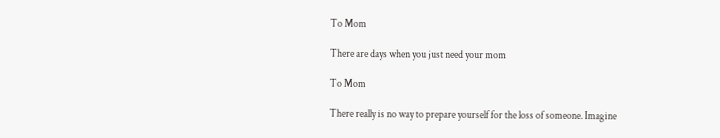To Mom

There are days when you just need your mom

To Mom

There really is no way to prepare yourself for the loss of someone. Imagine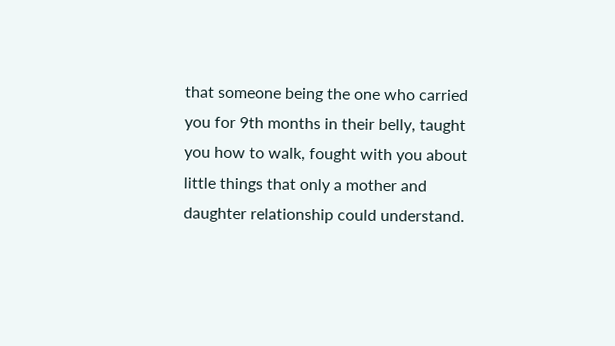that someone being the one who carried you for 9th months in their belly, taught you how to walk, fought with you about little things that only a mother and daughter relationship could understand.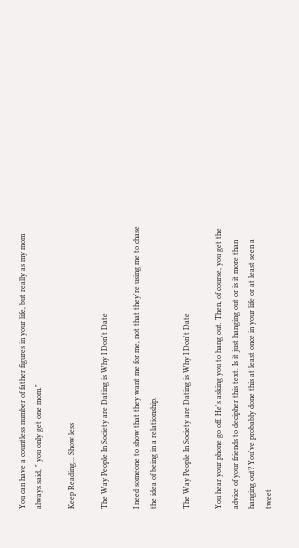You can have a countless number of father figures in your life, but really as my mom always said, " you only get one mom."

Keep Reading... Show less

The Way People In Society are Dating is Why I Don't Date

I need someone to show that they want me for me, not that they're using me to chase the idea of being in a relationship.

The Way People In Society are Dating is Why I Don't Date

You hear your phone go off. He's asking you to hang out. Then, of course, you get the advice of your friends to decipher this text. Is it just hanging out or is it more than hanging out? You've probably done this at least once in your life or at least seen a tweet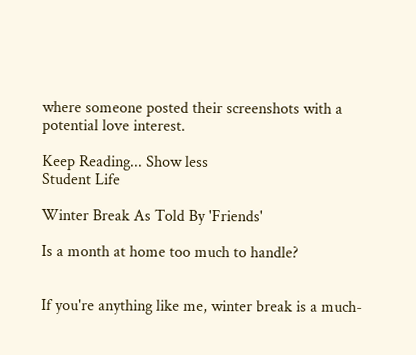where someone posted their screenshots with a potential love interest.

Keep Reading... Show less
Student Life

Winter Break As Told By 'Friends'

Is a month at home too much to handle?


If you're anything like me, winter break is a much-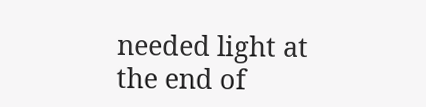needed light at the end of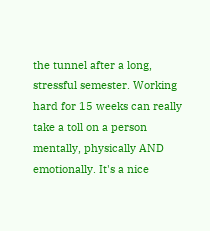the tunnel after a long, stressful semester. Working hard for 15 weeks can really take a toll on a person mentally, physically AND emotionally. It's a nice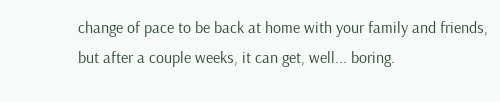change of pace to be back at home with your family and friends, but after a couple weeks, it can get, well... boring.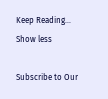Keep Reading... Show less

Subscribe to Our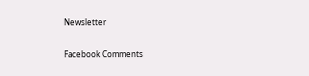Newsletter

Facebook Comments